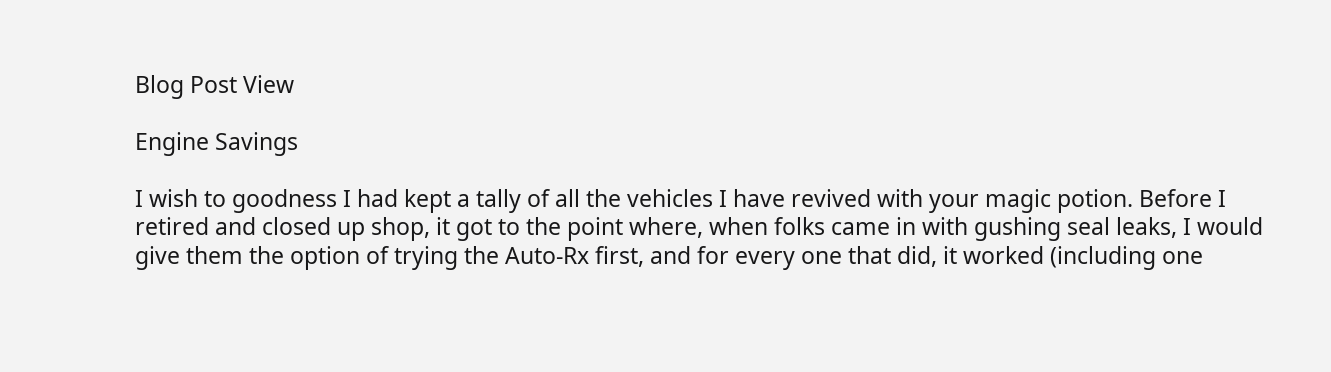Blog Post View

Engine Savings

I wish to goodness I had kept a tally of all the vehicles I have revived with your magic potion. Before I retired and closed up shop, it got to the point where, when folks came in with gushing seal leaks, I would give them the option of trying the Auto-Rx first, and for every one that did, it worked (including one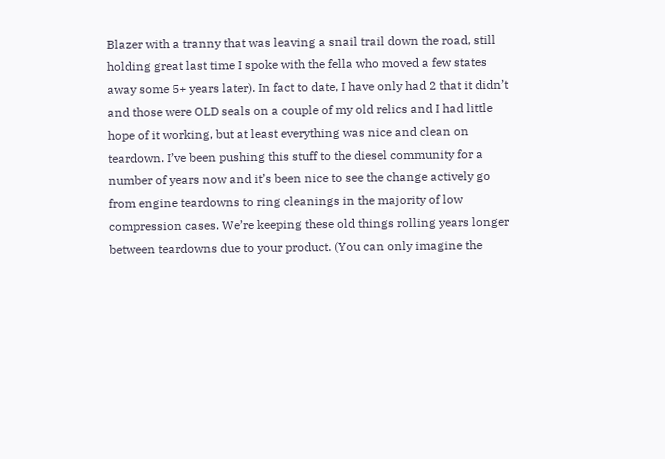Blazer with a tranny that was leaving a snail trail down the road, still holding great last time I spoke with the fella who moved a few states away some 5+ years later). In fact to date, I have only had 2 that it didn’t and those were OLD seals on a couple of my old relics and I had little hope of it working, but at least everything was nice and clean on teardown. I’ve been pushing this stuff to the diesel community for a number of years now and it’s been nice to see the change actively go from engine teardowns to ring cleanings in the majority of low compression cases. We’re keeping these old things rolling years longer between teardowns due to your product. (You can only imagine the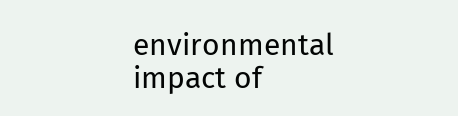environmental impact of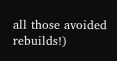all those avoided rebuilds!)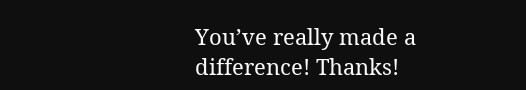You’ve really made a difference! Thanks!